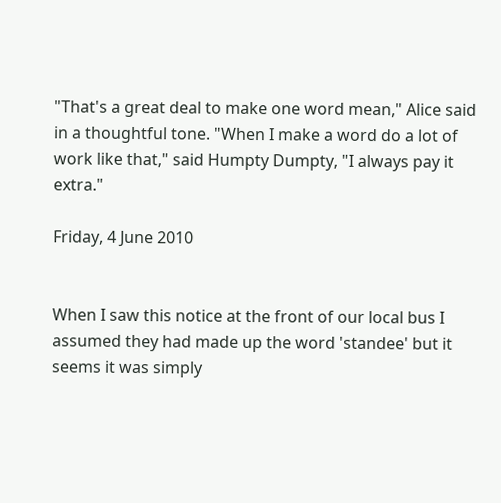"That's a great deal to make one word mean," Alice said in a thoughtful tone. "When I make a word do a lot of work like that," said Humpty Dumpty, "I always pay it extra."

Friday, 4 June 2010


When I saw this notice at the front of our local bus I assumed they had made up the word 'standee' but it seems it was simply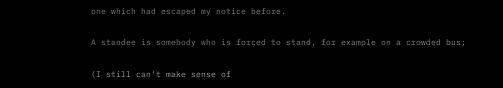one which had escaped my notice before.

A standee is somebody who is forced to stand, for example on a crowded bus;

(I still can't make sense of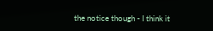the notice though - I think it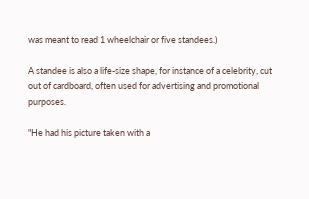was meant to read 1 wheelchair or five standees.)

A standee is also a life-size shape, for instance of a celebrity, cut out of cardboard, often used for advertising and promotional purposes.

"He had his picture taken with a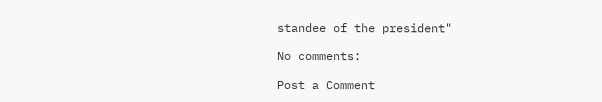standee of the president"

No comments:

Post a Comment